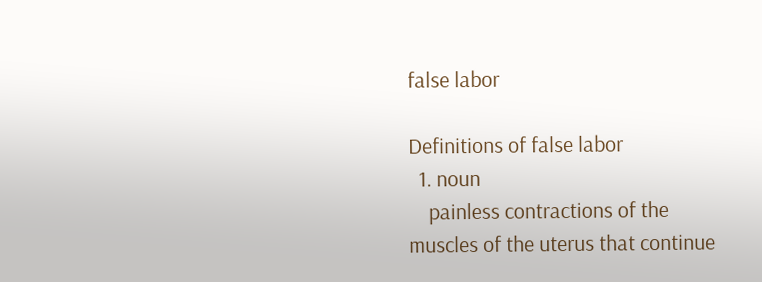false labor

Definitions of false labor
  1. noun
    painless contractions of the muscles of the uterus that continue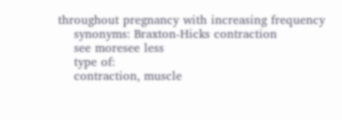throughout pregnancy with increasing frequency
    synonyms: Braxton-Hicks contraction
    see moresee less
    type of:
    contraction, muscle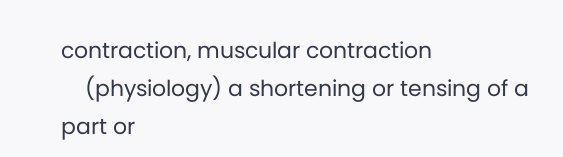contraction, muscular contraction
    (physiology) a shortening or tensing of a part or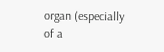organ (especially of a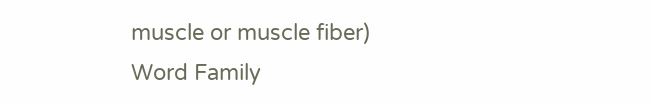muscle or muscle fiber)
Word Family